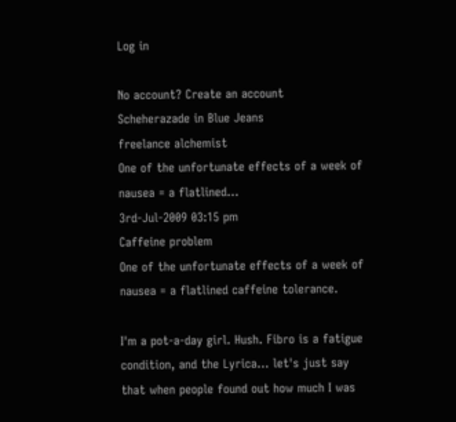Log in

No account? Create an account
Scheherazade in Blue Jeans
freelance alchemist
One of the unfortunate effects of a week of nausea = a flatlined…
3rd-Jul-2009 03:15 pm
Caffeine problem
One of the unfortunate effects of a week of nausea = a flatlined caffeine tolerance.

I'm a pot-a-day girl. Hush. Fibro is a fatigue condition, and the Lyrica... let's just say that when people found out how much I was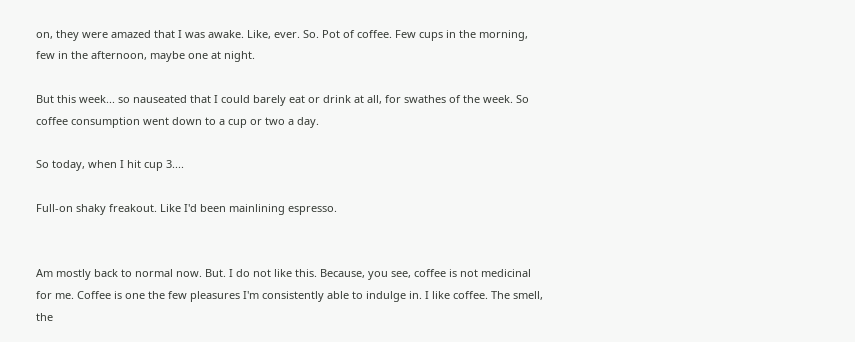on, they were amazed that I was awake. Like, ever. So. Pot of coffee. Few cups in the morning, few in the afternoon, maybe one at night.

But this week... so nauseated that I could barely eat or drink at all, for swathes of the week. So coffee consumption went down to a cup or two a day.

So today, when I hit cup 3....

Full-on shaky freakout. Like I'd been mainlining espresso.


Am mostly back to normal now. But. I do not like this. Because, you see, coffee is not medicinal for me. Coffee is one the few pleasures I'm consistently able to indulge in. I like coffee. The smell, the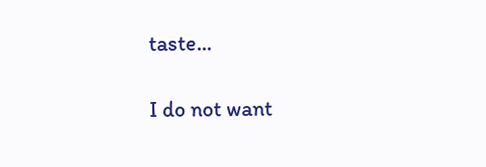taste...

I do not want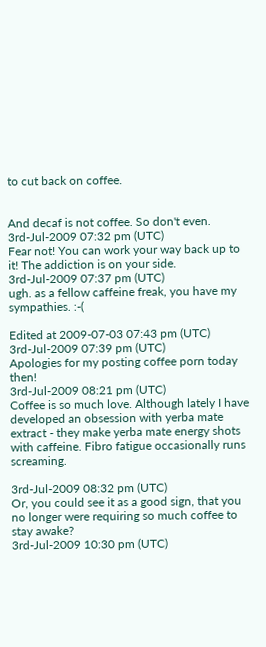to cut back on coffee.


And decaf is not coffee. So don't even.
3rd-Jul-2009 07:32 pm (UTC)
Fear not! You can work your way back up to it! The addiction is on your side.
3rd-Jul-2009 07:37 pm (UTC)
ugh. as a fellow caffeine freak, you have my sympathies. :-(

Edited at 2009-07-03 07:43 pm (UTC)
3rd-Jul-2009 07:39 pm (UTC)
Apologies for my posting coffee porn today then!
3rd-Jul-2009 08:21 pm (UTC)
Coffee is so much love. Although lately I have developed an obsession with yerba mate extract - they make yerba mate energy shots with caffeine. Fibro fatigue occasionally runs screaming.

3rd-Jul-2009 08:32 pm (UTC)
Or, you could see it as a good sign, that you no longer were requiring so much coffee to stay awake?
3rd-Jul-2009 10:30 pm (UTC)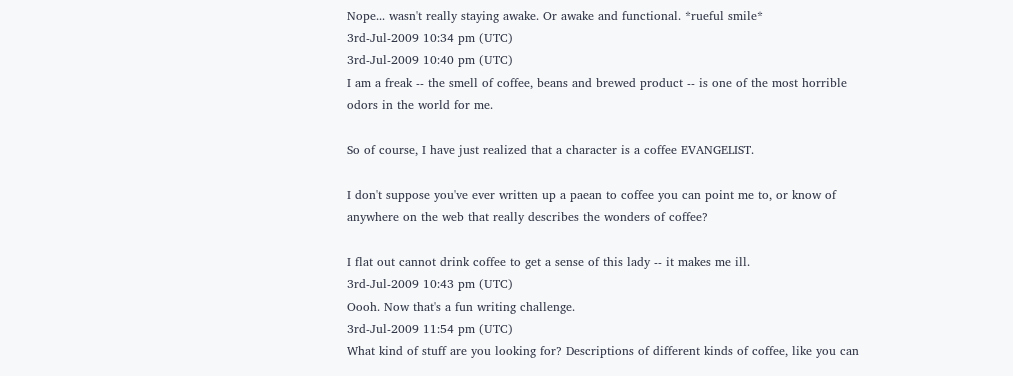Nope... wasn't really staying awake. Or awake and functional. *rueful smile*
3rd-Jul-2009 10:34 pm (UTC)
3rd-Jul-2009 10:40 pm (UTC)
I am a freak -- the smell of coffee, beans and brewed product -- is one of the most horrible odors in the world for me.

So of course, I have just realized that a character is a coffee EVANGELIST.

I don't suppose you've ever written up a paean to coffee you can point me to, or know of anywhere on the web that really describes the wonders of coffee?

I flat out cannot drink coffee to get a sense of this lady -- it makes me ill.
3rd-Jul-2009 10:43 pm (UTC)
Oooh. Now that's a fun writing challenge.
3rd-Jul-2009 11:54 pm (UTC)
What kind of stuff are you looking for? Descriptions of different kinds of coffee, like you can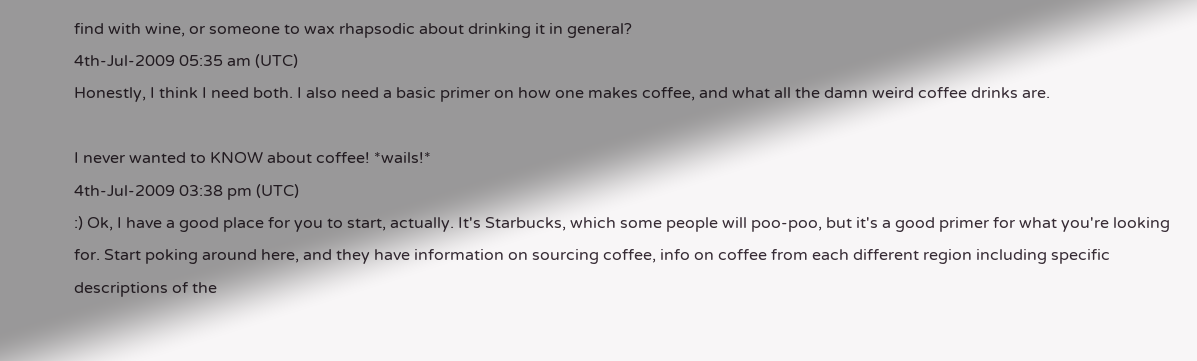find with wine, or someone to wax rhapsodic about drinking it in general?
4th-Jul-2009 05:35 am (UTC)
Honestly, I think I need both. I also need a basic primer on how one makes coffee, and what all the damn weird coffee drinks are.

I never wanted to KNOW about coffee! *wails!*
4th-Jul-2009 03:38 pm (UTC)
:) Ok, I have a good place for you to start, actually. It's Starbucks, which some people will poo-poo, but it's a good primer for what you're looking for. Start poking around here, and they have information on sourcing coffee, info on coffee from each different region including specific descriptions of the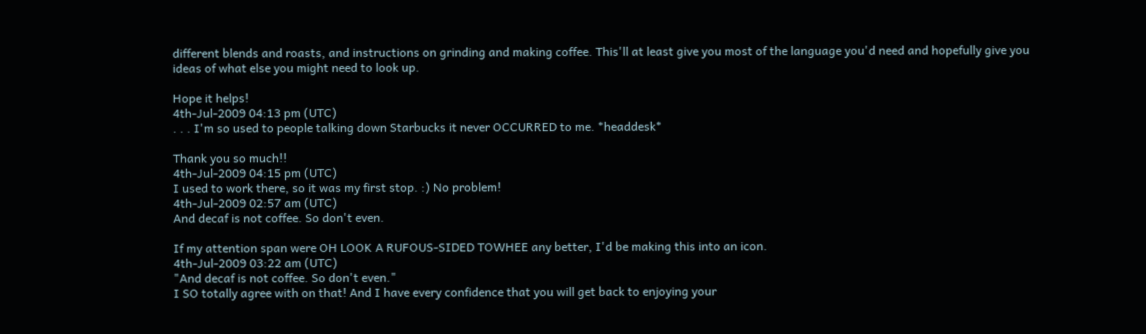different blends and roasts, and instructions on grinding and making coffee. This'll at least give you most of the language you'd need and hopefully give you ideas of what else you might need to look up.

Hope it helps!
4th-Jul-2009 04:13 pm (UTC)
. . . I'm so used to people talking down Starbucks it never OCCURRED to me. *headdesk*

Thank you so much!!
4th-Jul-2009 04:15 pm (UTC)
I used to work there, so it was my first stop. :) No problem!
4th-Jul-2009 02:57 am (UTC)
And decaf is not coffee. So don't even.

If my attention span were OH LOOK A RUFOUS-SIDED TOWHEE any better, I'd be making this into an icon.
4th-Jul-2009 03:22 am (UTC)
"And decaf is not coffee. So don't even."
I SO totally agree with on that! And I have every confidence that you will get back to enjoying your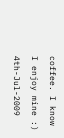coffee. I know I enjoy mine :)
4th-Jul-2009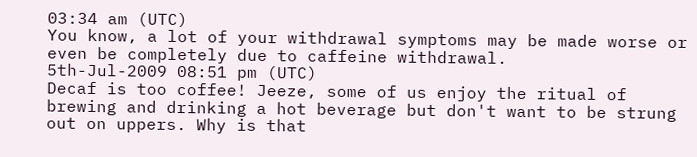03:34 am (UTC)
You know, a lot of your withdrawal symptoms may be made worse or even be completely due to caffeine withdrawal.
5th-Jul-2009 08:51 pm (UTC)
Decaf is too coffee! Jeeze, some of us enjoy the ritual of brewing and drinking a hot beverage but don't want to be strung out on uppers. Why is that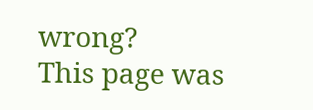wrong?
This page was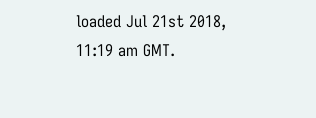loaded Jul 21st 2018, 11:19 am GMT.